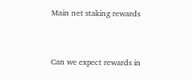Main net staking rewards


Can we expect rewards in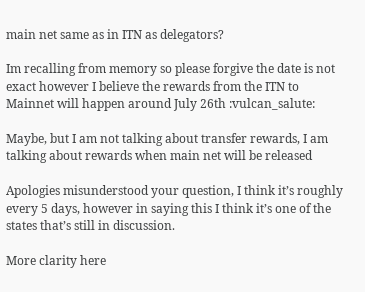main net same as in ITN as delegators?

Im recalling from memory so please forgive the date is not exact however I believe the rewards from the ITN to Mainnet will happen around July 26th :vulcan_salute:

Maybe, but I am not talking about transfer rewards, I am talking about rewards when main net will be released

Apologies misunderstood your question, I think it’s roughly every 5 days, however in saying this I think it’s one of the states that’s still in discussion.

More clarity here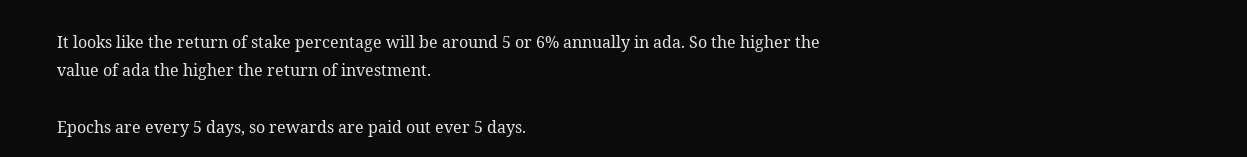It looks like the return of stake percentage will be around 5 or 6% annually in ada. So the higher the value of ada the higher the return of investment.

Epochs are every 5 days, so rewards are paid out ever 5 days.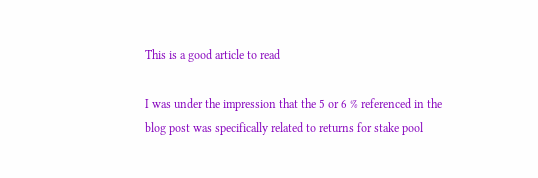This is a good article to read

I was under the impression that the 5 or 6 % referenced in the blog post was specifically related to returns for stake pool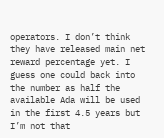operators. I don’t think they have released main net reward percentage yet. I guess one could back into the number as half the available Ada will be used in the first 4.5 years but I’m not that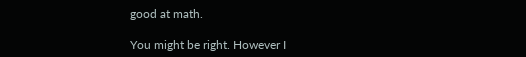good at math.

You might be right. However I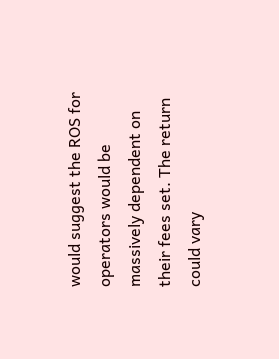would suggest the ROS for operators would be massively dependent on their fees set. The return could vary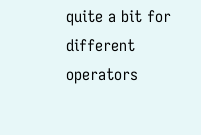quite a bit for different operators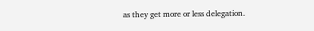as they get more or less delegation.